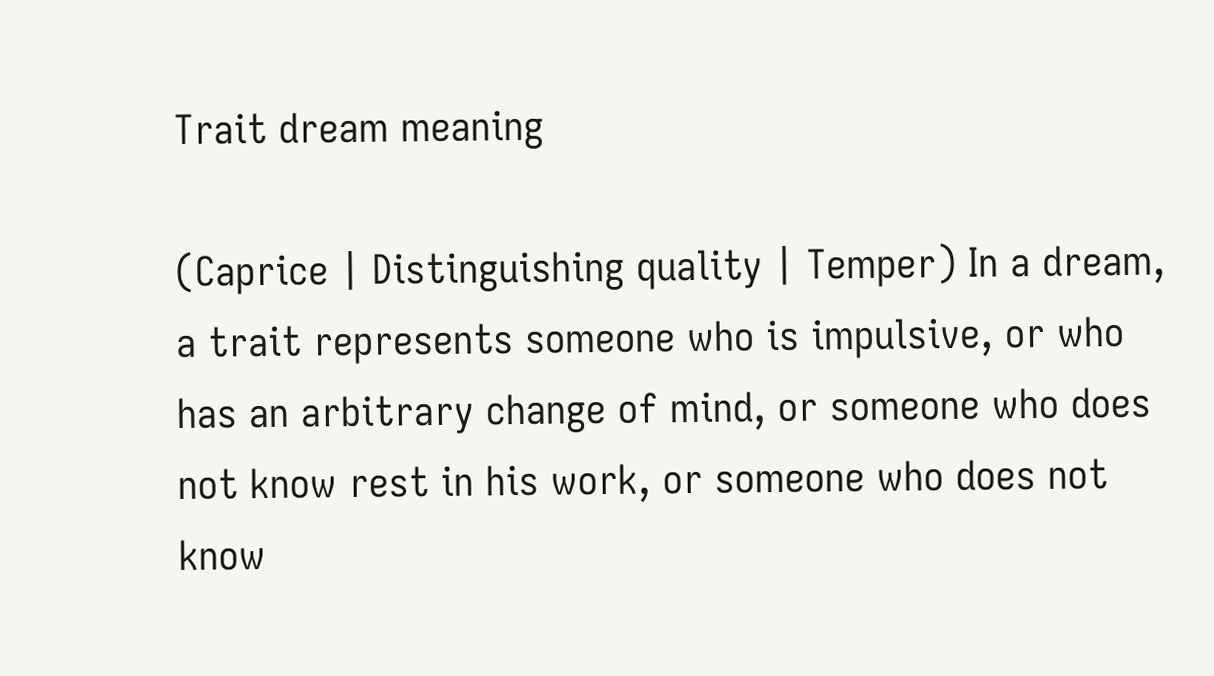Trait dream meaning

(Caprice | Distinguishing quality | Temper) In a dream, a trait represents someone who is impulsive, or who has an arbitrary change of mind, or someone who does not know rest in his work, or someone who does not know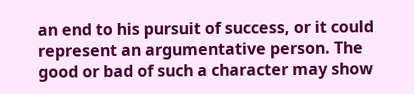an end to his pursuit of success, or it could represent an argumentative person. The good or bad of such a character may show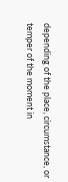depending of the place, circumstance, or temper of the moment in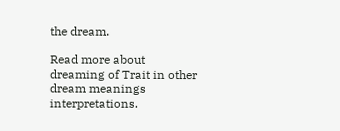the dream.

Read more about dreaming of Trait in other dream meanings interpretations.